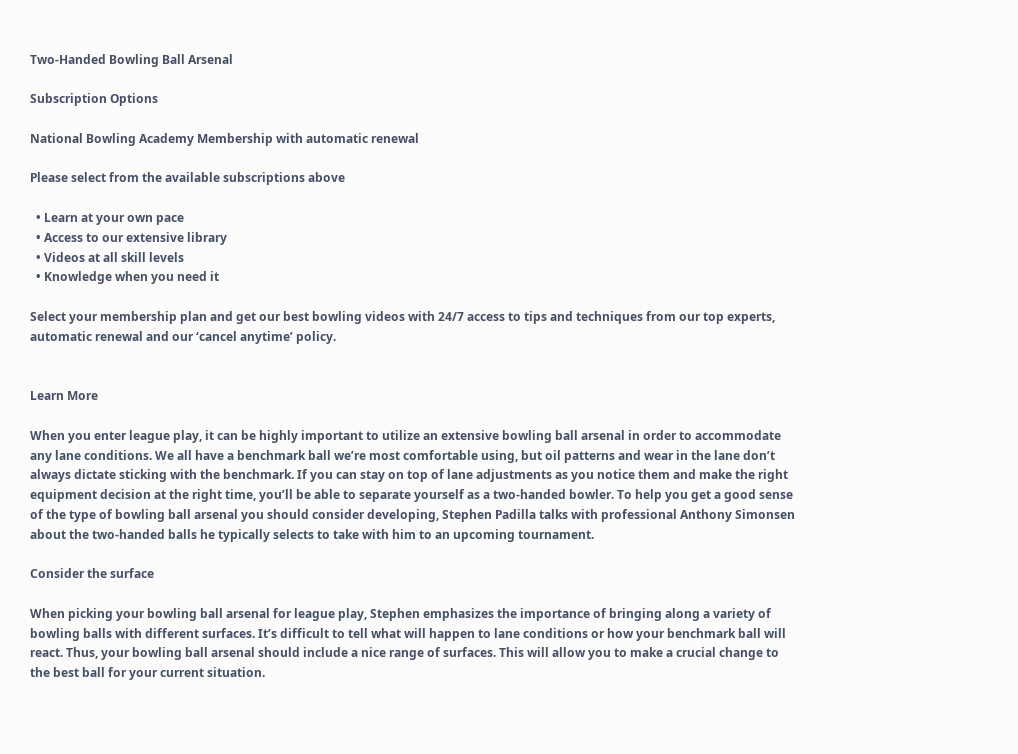Two-Handed Bowling Ball Arsenal

Subscription Options

National Bowling Academy Membership with automatic renewal

Please select from the available subscriptions above

  • Learn at your own pace
  • Access to our extensive library
  • Videos at all skill levels
  • Knowledge when you need it

Select your membership plan and get our best bowling videos with 24/7 access to tips and techniques from our top experts, automatic renewal and our ‘cancel anytime’ policy.


Learn More

When you enter league play, it can be highly important to utilize an extensive bowling ball arsenal in order to accommodate any lane conditions. We all have a benchmark ball we’re most comfortable using, but oil patterns and wear in the lane don’t always dictate sticking with the benchmark. If you can stay on top of lane adjustments as you notice them and make the right equipment decision at the right time, you’ll be able to separate yourself as a two-handed bowler. To help you get a good sense of the type of bowling ball arsenal you should consider developing, Stephen Padilla talks with professional Anthony Simonsen about the two-handed balls he typically selects to take with him to an upcoming tournament.

Consider the surface

When picking your bowling ball arsenal for league play, Stephen emphasizes the importance of bringing along a variety of bowling balls with different surfaces. It’s difficult to tell what will happen to lane conditions or how your benchmark ball will react. Thus, your bowling ball arsenal should include a nice range of surfaces. This will allow you to make a crucial change to the best ball for your current situation.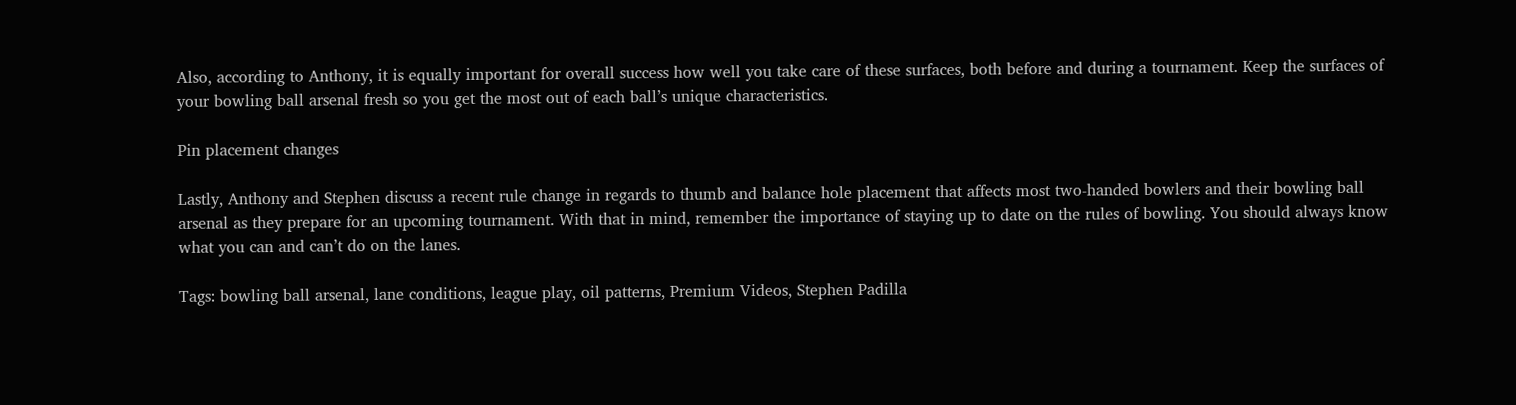Also, according to Anthony, it is equally important for overall success how well you take care of these surfaces, both before and during a tournament. Keep the surfaces of your bowling ball arsenal fresh so you get the most out of each ball’s unique characteristics.

Pin placement changes

Lastly, Anthony and Stephen discuss a recent rule change in regards to thumb and balance hole placement that affects most two-handed bowlers and their bowling ball arsenal as they prepare for an upcoming tournament. With that in mind, remember the importance of staying up to date on the rules of bowling. You should always know what you can and can’t do on the lanes.

Tags: bowling ball arsenal, lane conditions, league play, oil patterns, Premium Videos, Stephen Padilla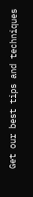Get our best tips and techniques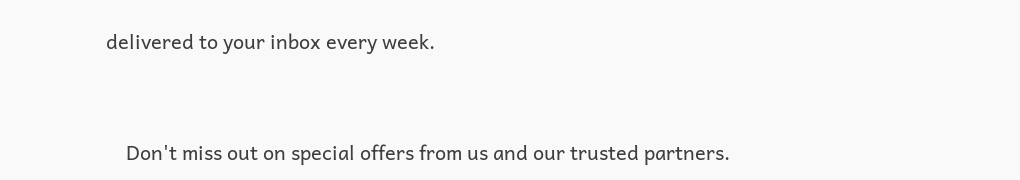delivered to your inbox every week.


    Don't miss out on special offers from us and our trusted partners.